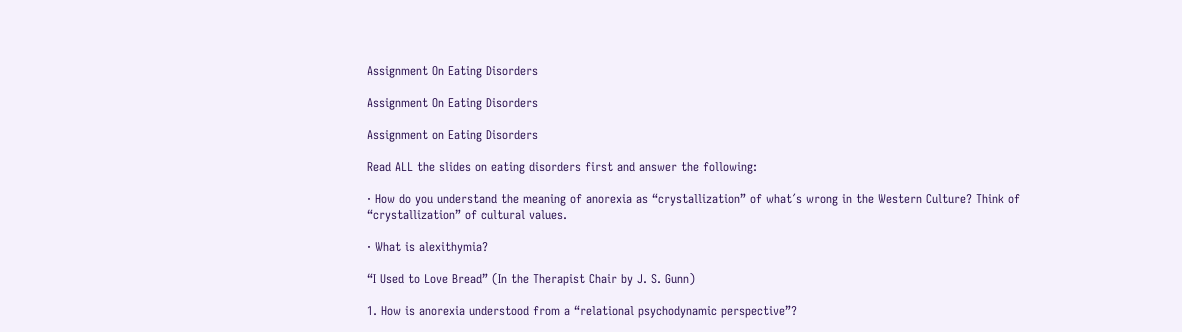Assignment On Eating Disorders

Assignment On Eating Disorders

Assignment on Eating Disorders

Read ALL the slides on eating disorders first and answer the following:

· How do you understand the meaning of anorexia as “crystallization” of what´s wrong in the Western Culture? Think of “crystallization” of cultural values.

· What is alexithymia?

“I Used to Love Bread” (In the Therapist Chair by J. S. Gunn)

1. How is anorexia understood from a “relational psychodynamic perspective”?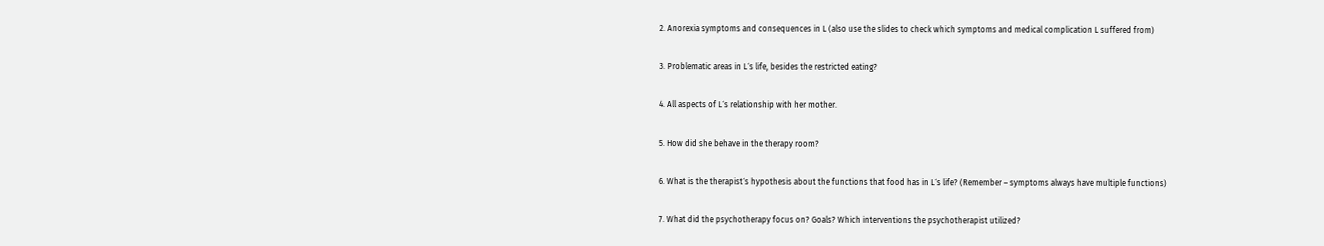2. Anorexia symptoms and consequences in L (also use the slides to check which symptoms and medical complication L suffered from)

3. Problematic areas in L´s life, besides the restricted eating?

4. All aspects of L´s relationship with her mother.

5. How did she behave in the therapy room?

6. What is the therapist´s hypothesis about the functions that food has in L´s life? (Remember – symptoms always have multiple functions)

7. What did the psychotherapy focus on? Goals? Which interventions the psychotherapist utilized?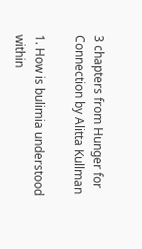3 chapters from Hunger for Connection by Alitta Kullman

1. How is bulimia understood within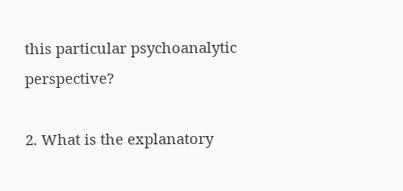this particular psychoanalytic perspective?

2. What is the explanatory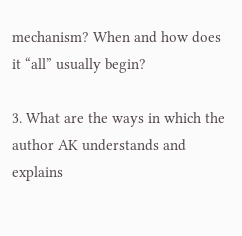mechanism? When and how does it “all” usually begin?

3. What are the ways in which the author AK understands and explains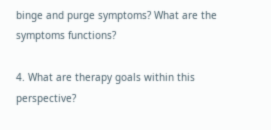binge and purge symptoms? What are the symptoms functions?

4. What are therapy goals within this perspective?